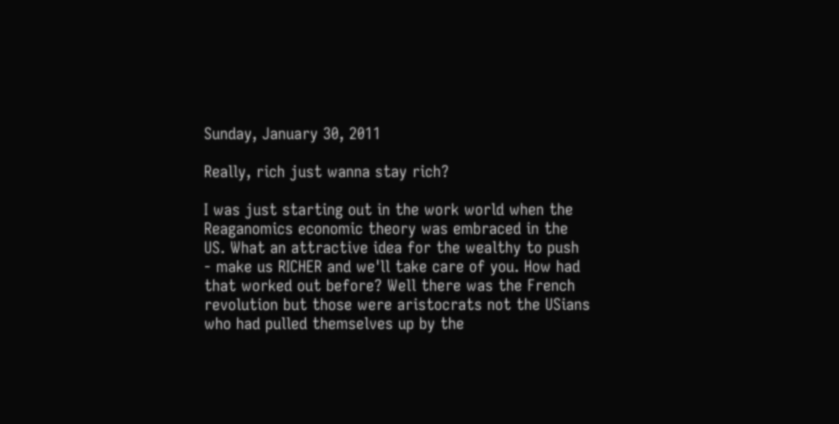Sunday, January 30, 2011

Really, rich just wanna stay rich?

I was just starting out in the work world when the Reaganomics economic theory was embraced in the US. What an attractive idea for the wealthy to push - make us RICHER and we'll take care of you. How had that worked out before? Well there was the French revolution but those were aristocrats not the USians who had pulled themselves up by the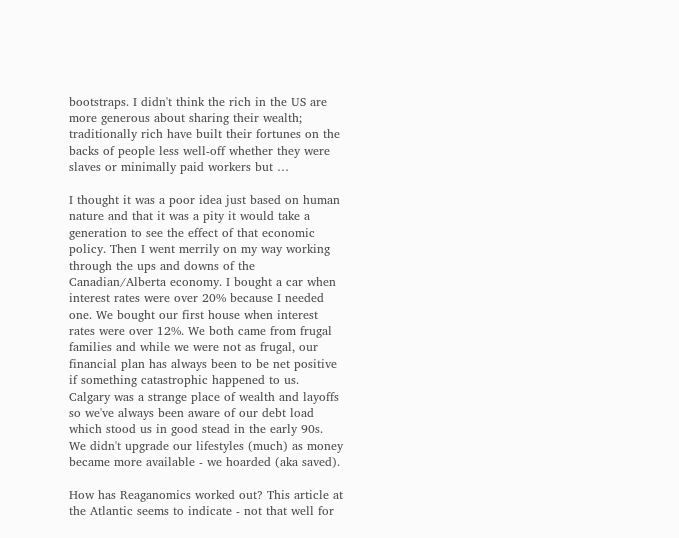bootstraps. I didn't think the rich in the US are more generous about sharing their wealth; traditionally rich have built their fortunes on the backs of people less well-off whether they were slaves or minimally paid workers but …

I thought it was a poor idea just based on human nature and that it was a pity it would take a generation to see the effect of that economic policy. Then I went merrily on my way working through the ups and downs of the Canadian/Alberta economy. I bought a car when interest rates were over 20% because I needed one. We bought our first house when interest rates were over 12%. We both came from frugal families and while we were not as frugal, our financial plan has always been to be net positive if something catastrophic happened to us. Calgary was a strange place of wealth and layoffs so we've always been aware of our debt load which stood us in good stead in the early 90s. We didn't upgrade our lifestyles (much) as money became more available - we hoarded (aka saved).

How has Reaganomics worked out? This article at the Atlantic seems to indicate - not that well for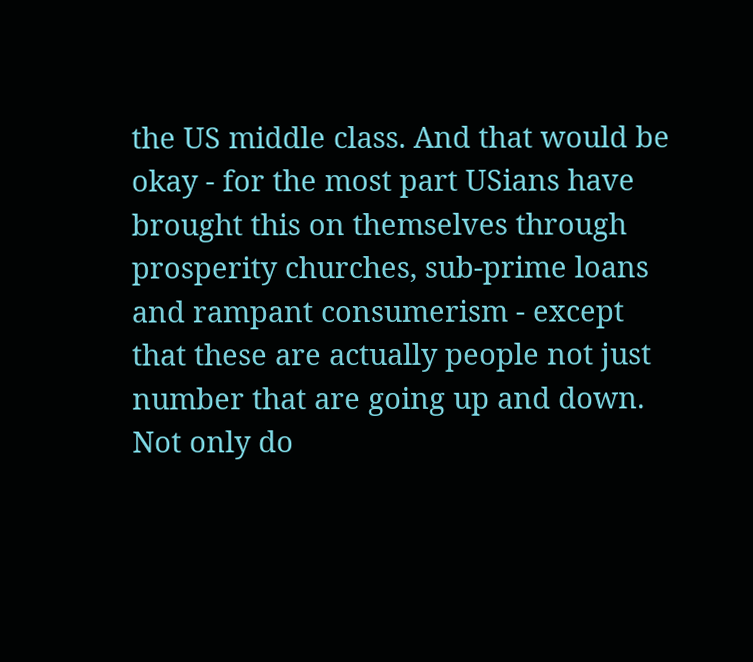the US middle class. And that would be okay - for the most part USians have brought this on themselves through prosperity churches, sub-prime loans and rampant consumerism - except that these are actually people not just number that are going up and down. Not only do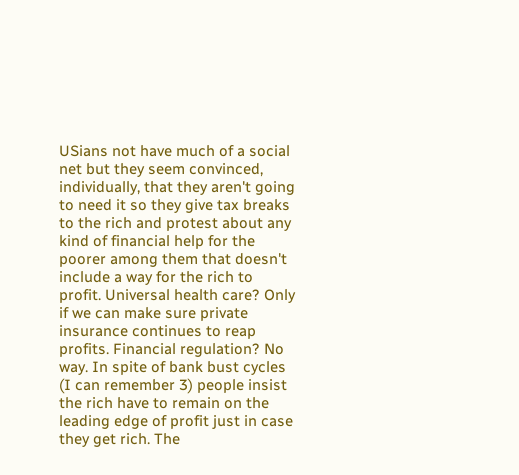USians not have much of a social net but they seem convinced, individually, that they aren't going to need it so they give tax breaks to the rich and protest about any kind of financial help for the poorer among them that doesn't include a way for the rich to profit. Universal health care? Only if we can make sure private insurance continues to reap profits. Financial regulation? No way. In spite of bank bust cycles (I can remember 3) people insist the rich have to remain on the leading edge of profit just in case they get rich. The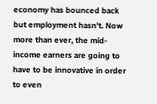economy has bounced back but employment hasn't. Now more than ever, the mid-income earners are going to have to be innovative in order to even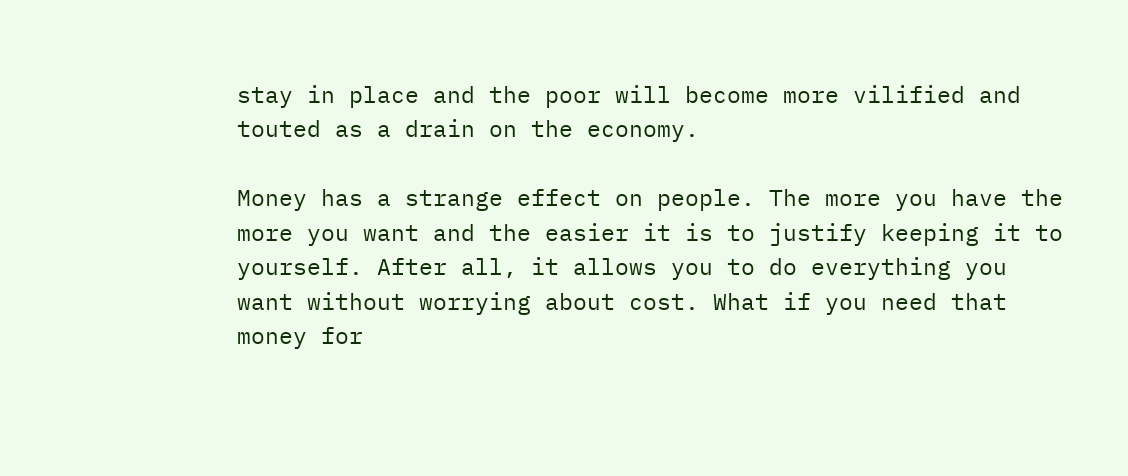stay in place and the poor will become more vilified and touted as a drain on the economy.

Money has a strange effect on people. The more you have the more you want and the easier it is to justify keeping it to yourself. After all, it allows you to do everything you want without worrying about cost. What if you need that money for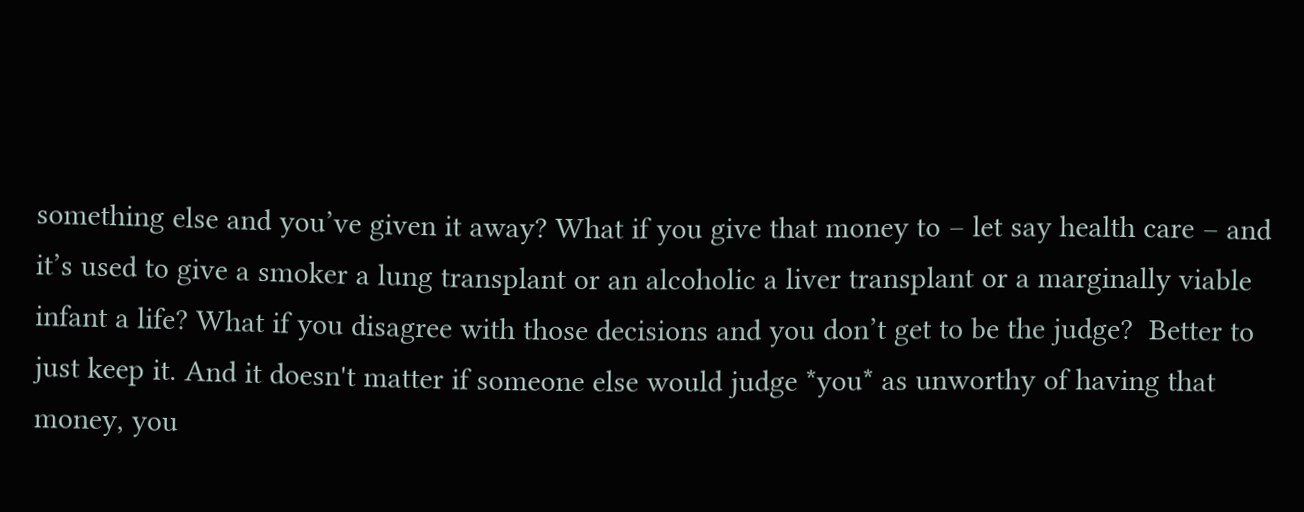something else and you’ve given it away? What if you give that money to – let say health care – and it’s used to give a smoker a lung transplant or an alcoholic a liver transplant or a marginally viable infant a life? What if you disagree with those decisions and you don’t get to be the judge?  Better to just keep it. And it doesn't matter if someone else would judge *you* as unworthy of having that money, you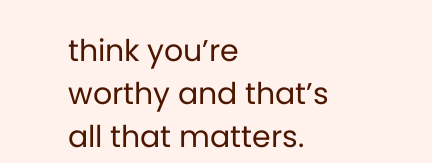think you’re worthy and that’s all that matters.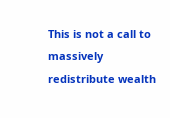This is not a call to massively redistribute wealth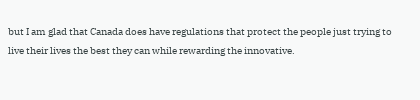but I am glad that Canada does have regulations that protect the people just trying to live their lives the best they can while rewarding the innovative.